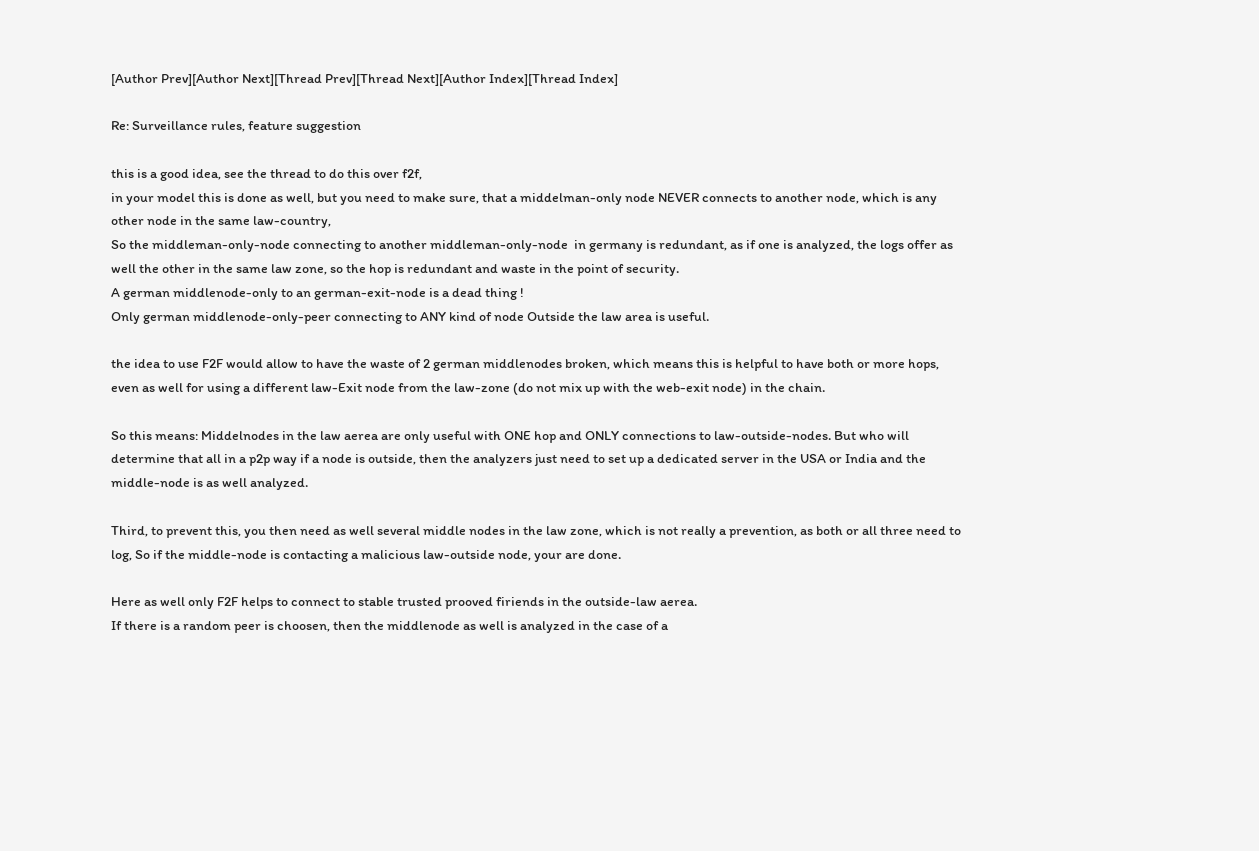[Author Prev][Author Next][Thread Prev][Thread Next][Author Index][Thread Index]

Re: Surveillance rules, feature suggestion

this is a good idea, see the thread to do this over f2f,
in your model this is done as well, but you need to make sure, that a middelman-only node NEVER connects to another node, which is any other node in the same law-country,
So the middleman-only-node connecting to another middleman-only-node  in germany is redundant, as if one is analyzed, the logs offer as well the other in the same law zone, so the hop is redundant and waste in the point of security.
A german middlenode-only to an german-exit-node is a dead thing !
Only german middlenode-only-peer connecting to ANY kind of node Outside the law area is useful.

the idea to use F2F would allow to have the waste of 2 german middlenodes broken, which means this is helpful to have both or more hops, even as well for using a different law-Exit node from the law-zone (do not mix up with the web-exit node) in the chain.

So this means: Middelnodes in the law aerea are only useful with ONE hop and ONLY connections to law-outside-nodes. But who will determine that all in a p2p way if a node is outside, then the analyzers just need to set up a dedicated server in the USA or India and the middle-node is as well analyzed.

Third, to prevent this, you then need as well several middle nodes in the law zone, which is not really a prevention, as both or all three need to log, So if the middle-node is contacting a malicious law-outside node, your are done.

Here as well only F2F helps to connect to stable trusted prooved firiends in the outside-law aerea.
If there is a random peer is choosen, then the middlenode as well is analyzed in the case of a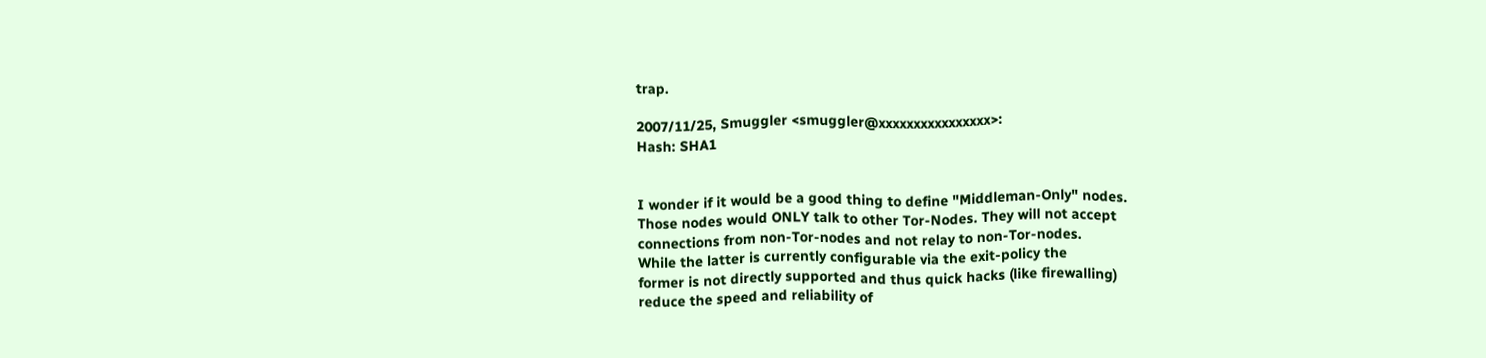trap.

2007/11/25, Smuggler <smuggler@xxxxxxxxxxxxxxxx>:
Hash: SHA1


I wonder if it would be a good thing to define "Middleman-Only" nodes.
Those nodes would ONLY talk to other Tor-Nodes. They will not accept
connections from non-Tor-nodes and not relay to non-Tor-nodes.
While the latter is currently configurable via the exit-policy the
former is not directly supported and thus quick hacks (like firewalling)
reduce the speed and reliability of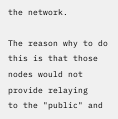the network.

The reason why to do this is that those nodes would not provide relaying
to the "public" and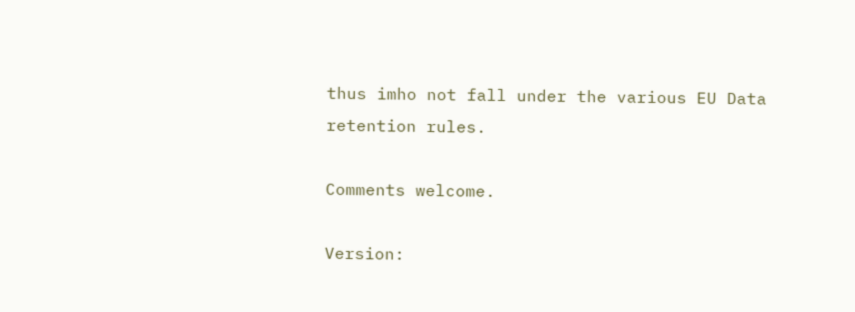thus imho not fall under the various EU Data
retention rules.

Comments welcome.

Version: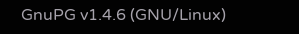GnuPG v1.4.6 (GNU/Linux)